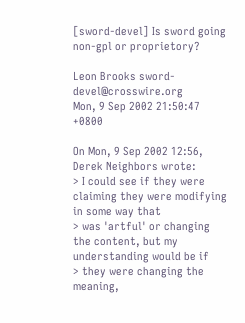[sword-devel] Is sword going non-gpl or proprietory?

Leon Brooks sword-devel@crosswire.org
Mon, 9 Sep 2002 21:50:47 +0800

On Mon, 9 Sep 2002 12:56, Derek Neighbors wrote:
> I could see if they were claiming they were modifying in some way that
> was 'artful' or changing the content, but my understanding would be if
> they were changing the meaning,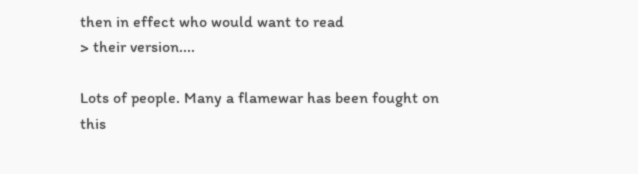then in effect who would want to read
> their version....

Lots of people. Many a flamewar has been fought on this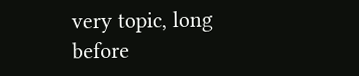very topic, long
before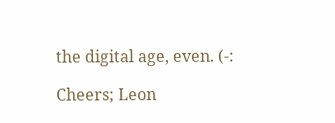the digital age, even. (-:

Cheers; Leon